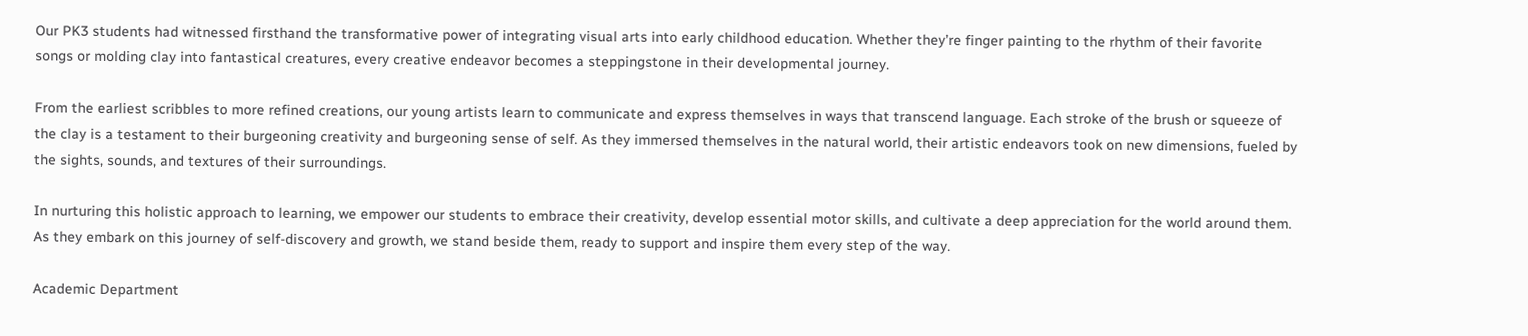Our PK3 students had witnessed firsthand the transformative power of integrating visual arts into early childhood education. Whether they’re finger painting to the rhythm of their favorite songs or molding clay into fantastical creatures, every creative endeavor becomes a steppingstone in their developmental journey.

From the earliest scribbles to more refined creations, our young artists learn to communicate and express themselves in ways that transcend language. Each stroke of the brush or squeeze of the clay is a testament to their burgeoning creativity and burgeoning sense of self. As they immersed themselves in the natural world, their artistic endeavors took on new dimensions, fueled by the sights, sounds, and textures of their surroundings.

In nurturing this holistic approach to learning, we empower our students to embrace their creativity, develop essential motor skills, and cultivate a deep appreciation for the world around them. As they embark on this journey of self-discovery and growth, we stand beside them, ready to support and inspire them every step of the way.

Academic Department